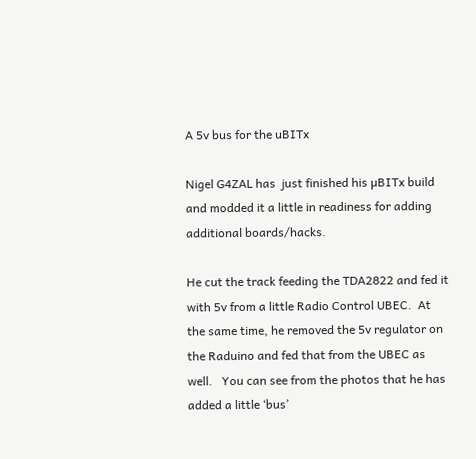A 5v bus for the uBITx

Nigel G4ZAL has  just finished his µBITx build and modded it a little in readiness for adding additional boards/hacks.

He cut the track feeding the TDA2822 and fed it with 5v from a little Radio Control UBEC.  At the same time, he removed the 5v regulator on the Raduino and fed that from the UBEC as well.   You can see from the photos that he has added a little ‘bus’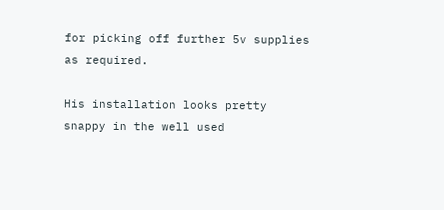for picking off further 5v supplies as required.

His installation looks pretty snappy in the well used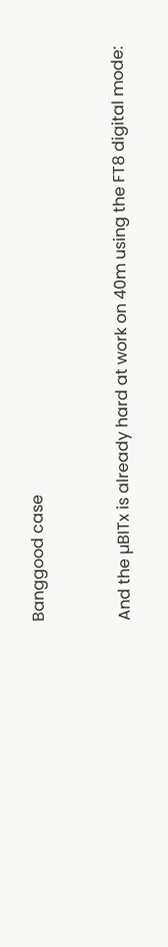Banggood case



And the µBITx is already hard at work on 40m using the FT8 digital mode: